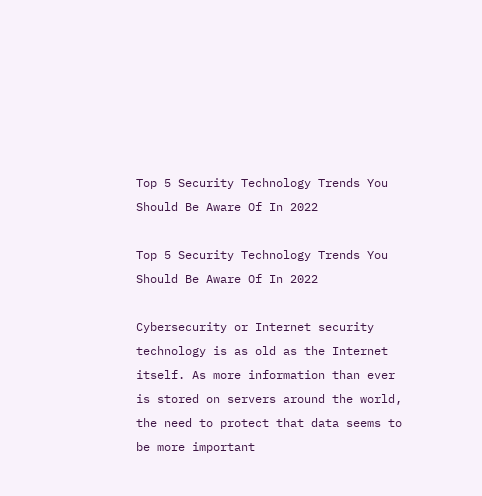Top 5 Security Technology Trends You Should Be Aware Of In 2022

Top 5 Security Technology Trends You Should Be Aware Of In 2022

Cybersecurity or Internet security technology is as old as the Internet itself. As more information than ever is stored on servers around the world, the need to protect that data seems to be more important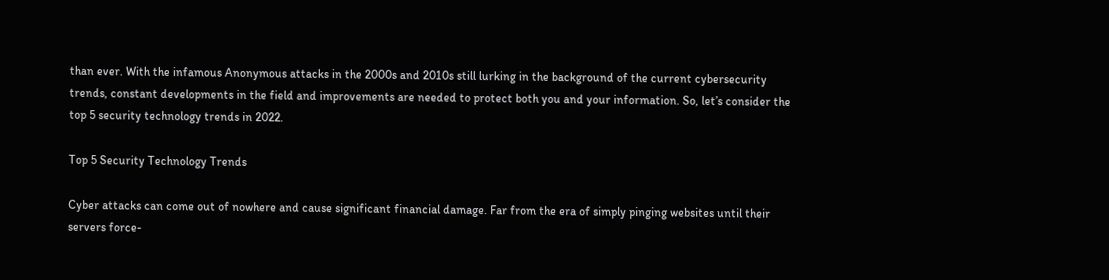than ever. With the infamous Anonymous attacks in the 2000s and 2010s still lurking in the background of the current cybersecurity trends, constant developments in the field and improvements are needed to protect both you and your information. So, let’s consider the top 5 security technology trends in 2022.

Top 5 Security Technology Trends

Cyber attacks can come out of nowhere and cause significant financial damage. Far from the era of simply pinging websites until their servers force-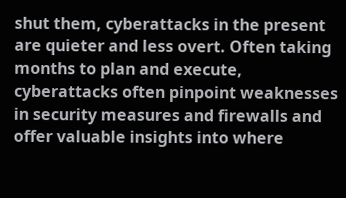shut them, cyberattacks in the present are quieter and less overt. Often taking months to plan and execute, cyberattacks often pinpoint weaknesses in security measures and firewalls and offer valuable insights into where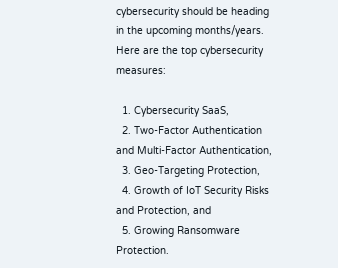cybersecurity should be heading in the upcoming months/years. Here are the top cybersecurity measures:

  1. Cybersecurity SaaS,
  2. Two-Factor Authentication and Multi-Factor Authentication,
  3. Geo-Targeting Protection,
  4. Growth of IoT Security Risks and Protection, and
  5. Growing Ransomware Protection.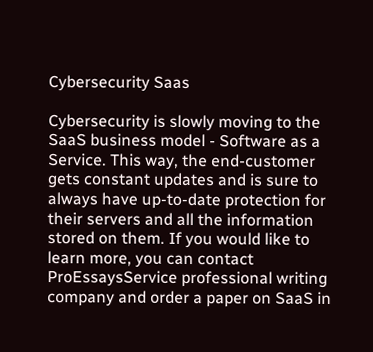Cybersecurity Saas

Cybersecurity is slowly moving to the SaaS business model - Software as a Service. This way, the end-customer gets constant updates and is sure to always have up-to-date protection for their servers and all the information stored on them. If you would like to learn more, you can contact ProEssaysService professional writing company and order a paper on SaaS in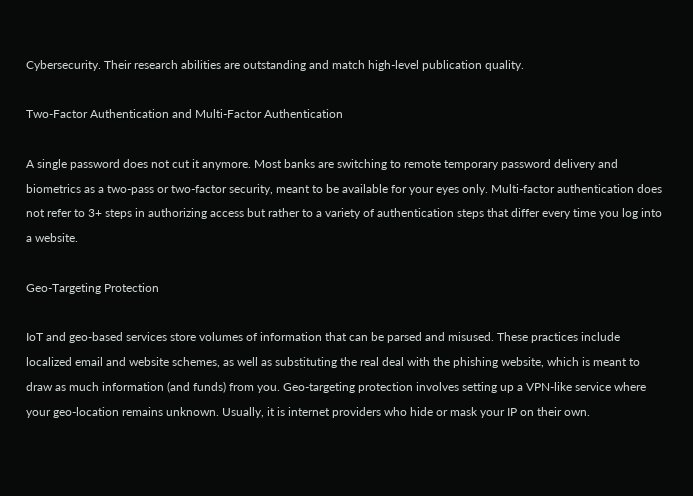Cybersecurity. Their research abilities are outstanding and match high-level publication quality.

Two-Factor Authentication and Multi-Factor Authentication

A single password does not cut it anymore. Most banks are switching to remote temporary password delivery and biometrics as a two-pass or two-factor security, meant to be available for your eyes only. Multi-factor authentication does not refer to 3+ steps in authorizing access but rather to a variety of authentication steps that differ every time you log into a website.

Geo-Targeting Protection

IoT and geo-based services store volumes of information that can be parsed and misused. These practices include localized email and website schemes, as well as substituting the real deal with the phishing website, which is meant to draw as much information (and funds) from you. Geo-targeting protection involves setting up a VPN-like service where your geo-location remains unknown. Usually, it is internet providers who hide or mask your IP on their own.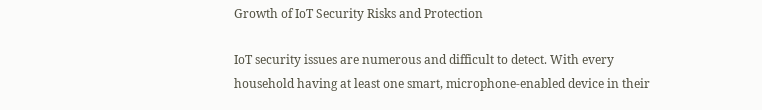Growth of IoT Security Risks and Protection

IoT security issues are numerous and difficult to detect. With every household having at least one smart, microphone-enabled device in their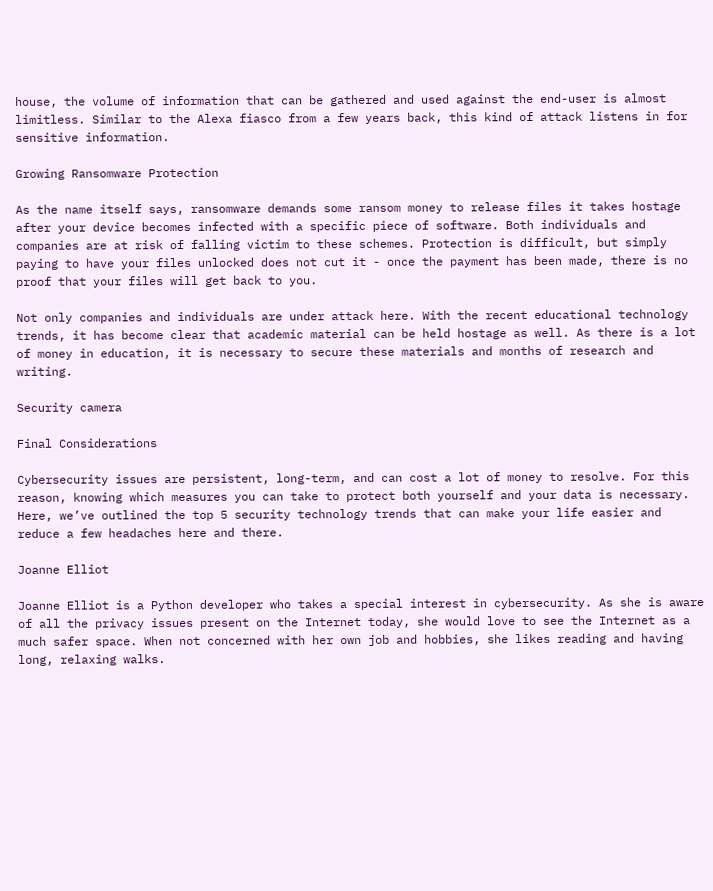house, the volume of information that can be gathered and used against the end-user is almost limitless. Similar to the Alexa fiasco from a few years back, this kind of attack listens in for sensitive information.

Growing Ransomware Protection

As the name itself says, ransomware demands some ransom money to release files it takes hostage after your device becomes infected with a specific piece of software. Both individuals and companies are at risk of falling victim to these schemes. Protection is difficult, but simply paying to have your files unlocked does not cut it - once the payment has been made, there is no proof that your files will get back to you.

Not only companies and individuals are under attack here. With the recent educational technology trends, it has become clear that academic material can be held hostage as well. As there is a lot of money in education, it is necessary to secure these materials and months of research and writing.

Security camera

Final Considerations

Cybersecurity issues are persistent, long-term, and can cost a lot of money to resolve. For this reason, knowing which measures you can take to protect both yourself and your data is necessary. Here, we’ve outlined the top 5 security technology trends that can make your life easier and reduce a few headaches here and there.

Joanne Elliot

Joanne Elliot is a Python developer who takes a special interest in cybersecurity. As she is aware of all the privacy issues present on the Internet today, she would love to see the Internet as a much safer space. When not concerned with her own job and hobbies, she likes reading and having long, relaxing walks.